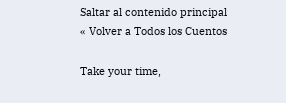Saltar al contenido principal
« Volver a Todos los Cuentos

Take your time,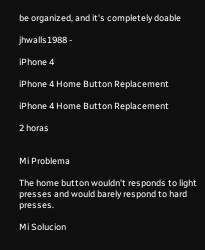be organized, and it's completely doable

jhwalls1988 -

iPhone 4

iPhone 4 Home Button Replacement

iPhone 4 Home Button Replacement

2 horas


Mi Problema

The home button wouldn't responds to light presses and would barely respond to hard presses.

Mi Solucion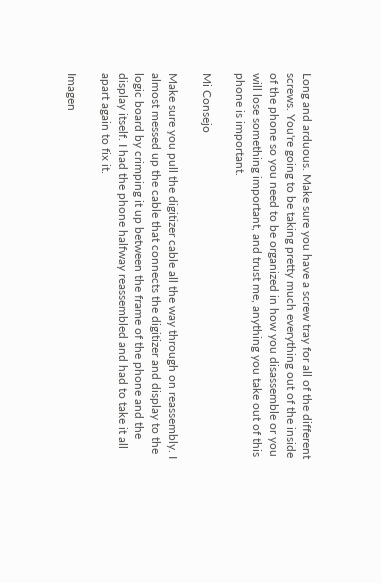Long and arduous. Make sure you have a screw tray for all of the different screws. You're going to be taking pretty much everything out of the inside of the phone so you need to be organized in how you disassemble or you will lose something important, and trust me, anything you take out of this phone is important.

Mi Consejo

Make sure you pull the digitizer cable all the way through on reassembly. I almost messed up the cable that connects the digitizer and display to the logic board by crimping it up between the frame of the phone and the display itself. I had the phone halfway reassembled and had to take it all apart again to fix it.

Imagen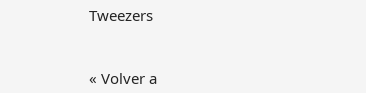Tweezers


« Volver a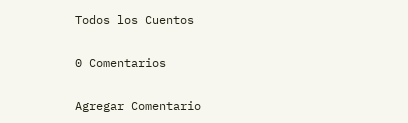Todos los Cuentos

0 Comentarios

Agregar Comentario